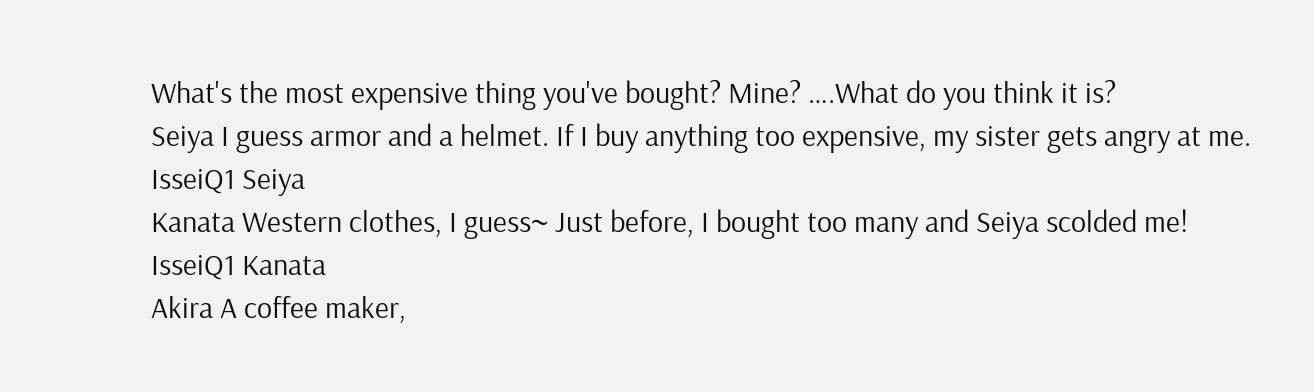What's the most expensive thing you've bought? Mine? ….What do you think it is?
Seiya I guess armor and a helmet. If I buy anything too expensive, my sister gets angry at me.
IsseiQ1 Seiya
Kanata Western clothes, I guess~ Just before, I bought too many and Seiya scolded me!
IsseiQ1 Kanata
Akira A coffee maker,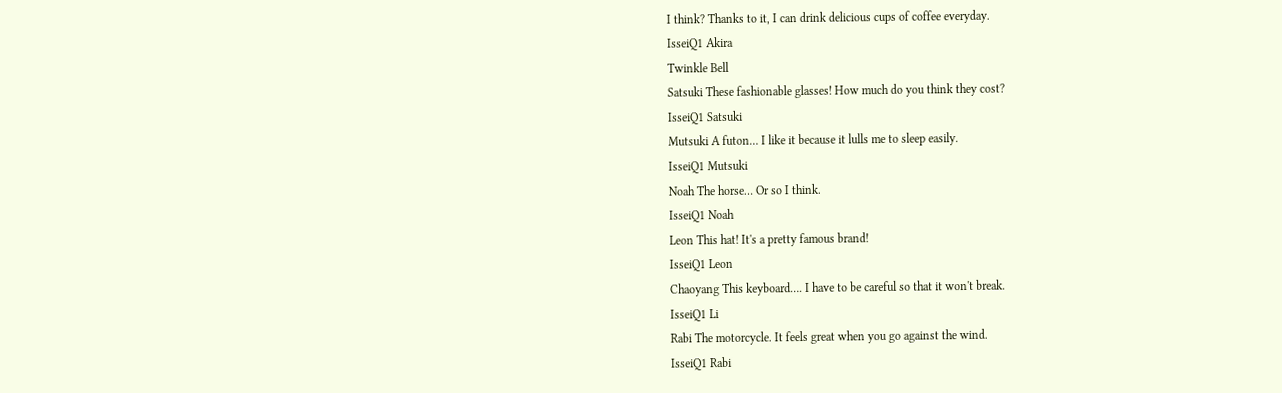I think? Thanks to it, I can drink delicious cups of coffee everyday.
IsseiQ1 Akira
Twinkle Bell
Satsuki These fashionable glasses! How much do you think they cost?
IsseiQ1 Satsuki
Mutsuki A futon… I like it because it lulls me to sleep easily.
IsseiQ1 Mutsuki
Noah The horse… Or so I think.
IsseiQ1 Noah
Leon This hat! It's a pretty famous brand!
IsseiQ1 Leon
Chaoyang This keyboard…. I have to be careful so that it won't break.
IsseiQ1 Li
Rabi The motorcycle. It feels great when you go against the wind.
IsseiQ1 Rabi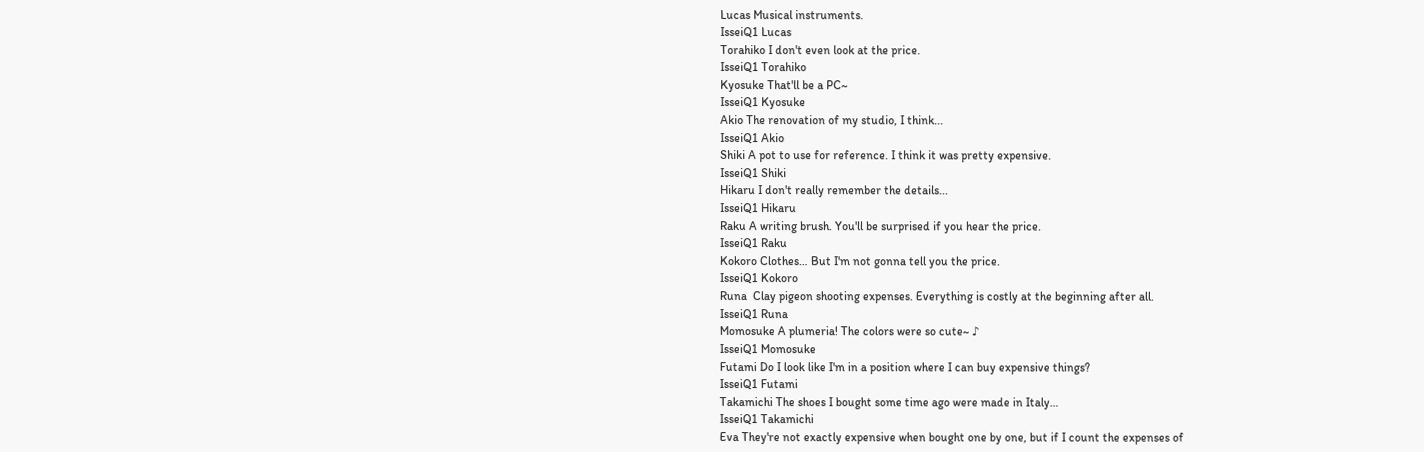Lucas Musical instruments.
IsseiQ1 Lucas
Torahiko I don't even look at the price.
IsseiQ1 Torahiko
Kyosuke That'll be a PC~
IsseiQ1 Kyosuke
Akio The renovation of my studio, I think...
IsseiQ1 Akio
Shiki A pot to use for reference. I think it was pretty expensive.
IsseiQ1 Shiki
Hikaru I don't really remember the details...
IsseiQ1 Hikaru
Raku A writing brush. You'll be surprised if you hear the price.
IsseiQ1 Raku
Kokoro Clothes… But I'm not gonna tell you the price.
IsseiQ1 Kokoro
Runa  Clay pigeon shooting expenses. Everything is costly at the beginning after all.
IsseiQ1 Runa
Momosuke A plumeria! The colors were so cute~ ♪
IsseiQ1 Momosuke
Futami Do I look like I'm in a position where I can buy expensive things?
IsseiQ1 Futami
Takamichi The shoes I bought some time ago were made in Italy…
IsseiQ1 Takamichi
Eva They're not exactly expensive when bought one by one, but if I count the expenses of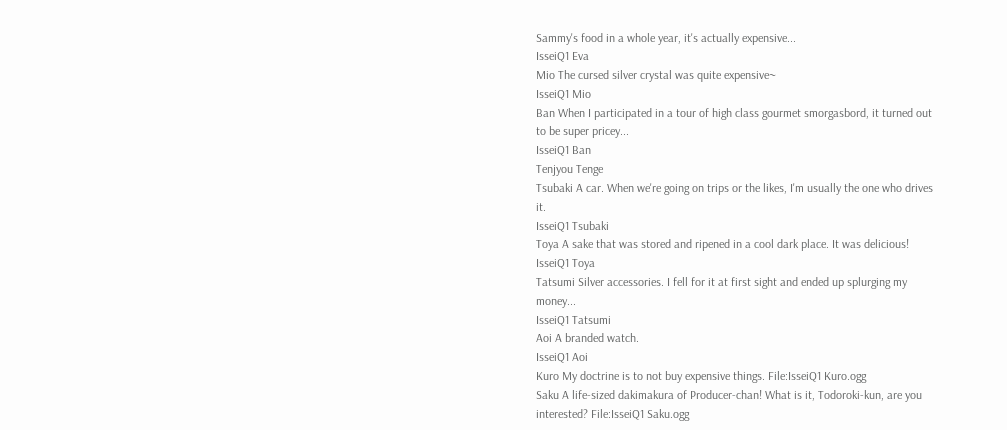Sammy's food in a whole year, it's actually expensive...
IsseiQ1 Eva
Mio The cursed silver crystal was quite expensive~
IsseiQ1 Mio
Ban When I participated in a tour of high class gourmet smorgasbord, it turned out to be super pricey...
IsseiQ1 Ban
Tenjyou Tenge
Tsubaki A car. When we're going on trips or the likes, I'm usually the one who drives it.
IsseiQ1 Tsubaki
Toya A sake that was stored and ripened in a cool dark place. It was delicious!
IsseiQ1 Toya
Tatsumi Silver accessories. I fell for it at first sight and ended up splurging my money...
IsseiQ1 Tatsumi
Aoi A branded watch.
IsseiQ1 Aoi
Kuro My doctrine is to not buy expensive things. File:IsseiQ1 Kuro.ogg
Saku A life-sized dakimakura of Producer-chan! What is it, Todoroki-kun, are you interested? File:IsseiQ1 Saku.ogg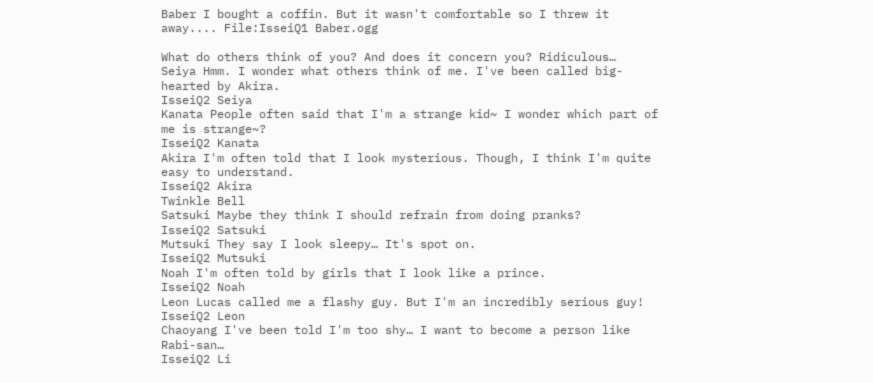Baber I bought a coffin. But it wasn't comfortable so I threw it away.... File:IsseiQ1 Baber.ogg

What do others think of you? And does it concern you? Ridiculous…
Seiya Hmm. I wonder what others think of me. I've been called big-hearted by Akira.
IsseiQ2 Seiya
Kanata People often said that I'm a strange kid~ I wonder which part of me is strange~?
IsseiQ2 Kanata
Akira I'm often told that I look mysterious. Though, I think I'm quite easy to understand.
IsseiQ2 Akira
Twinkle Bell
Satsuki Maybe they think I should refrain from doing pranks?
IsseiQ2 Satsuki
Mutsuki They say I look sleepy… It's spot on.
IsseiQ2 Mutsuki
Noah I'm often told by girls that I look like a prince.
IsseiQ2 Noah
Leon Lucas called me a flashy guy. But I'm an incredibly serious guy!
IsseiQ2 Leon
Chaoyang I've been told I'm too shy… I want to become a person like Rabi-san…
IsseiQ2 Li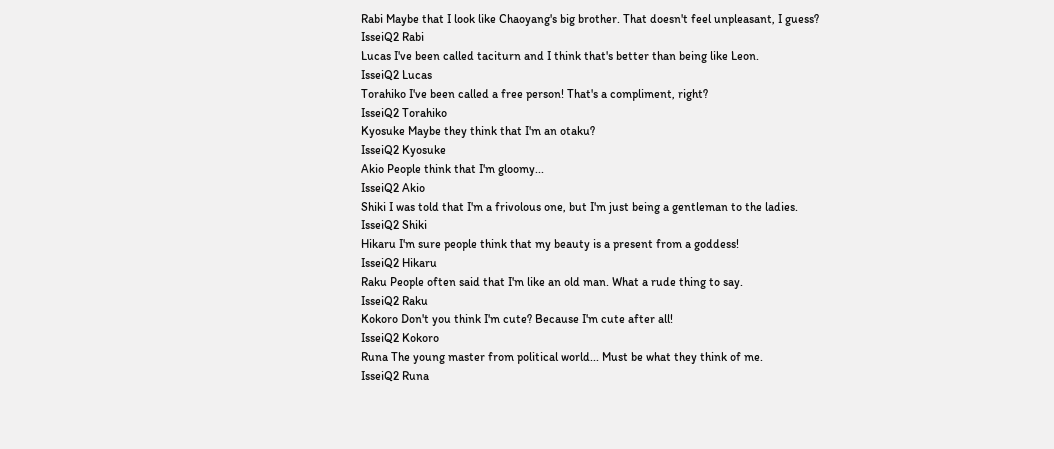Rabi Maybe that I look like Chaoyang's big brother. That doesn't feel unpleasant, I guess?
IsseiQ2 Rabi
Lucas I've been called taciturn and I think that's better than being like Leon.
IsseiQ2 Lucas
Torahiko I've been called a free person! That's a compliment, right?
IsseiQ2 Torahiko
Kyosuke Maybe they think that I'm an otaku?
IsseiQ2 Kyosuke
Akio People think that I'm gloomy...
IsseiQ2 Akio
Shiki I was told that I'm a frivolous one, but I'm just being a gentleman to the ladies.
IsseiQ2 Shiki
Hikaru I'm sure people think that my beauty is a present from a goddess!
IsseiQ2 Hikaru
Raku People often said that I'm like an old man. What a rude thing to say.
IsseiQ2 Raku
Kokoro Don't you think I'm cute? Because I'm cute after all!
IsseiQ2 Kokoro
Runa The young master from political world... Must be what they think of me.
IsseiQ2 Runa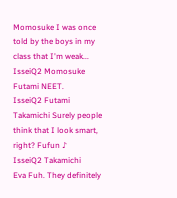Momosuke I was once told by the boys in my class that I'm weak...
IsseiQ2 Momosuke
Futami NEET.
IsseiQ2 Futami
Takamichi Surely people think that I look smart, right? Fufun ♪
IsseiQ2 Takamichi
Eva Fuh. They definitely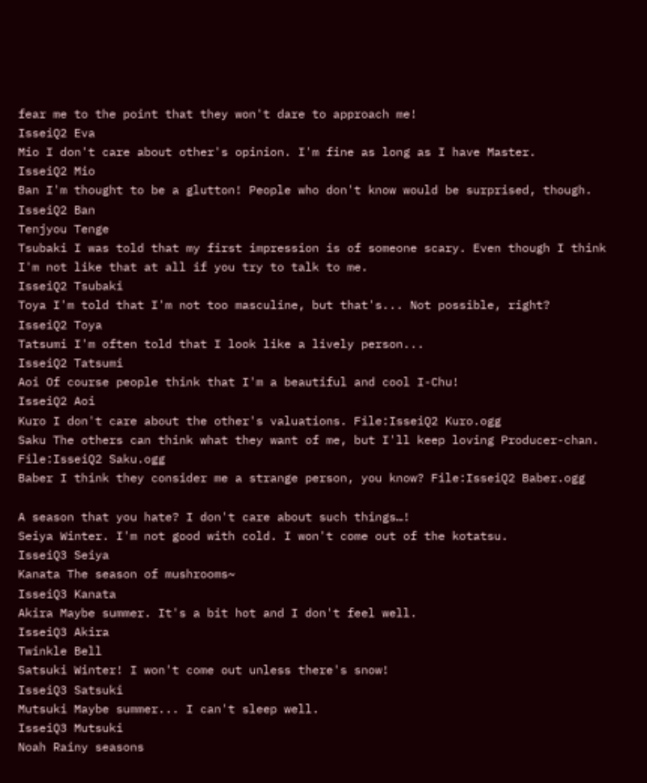fear me to the point that they won't dare to approach me!
IsseiQ2 Eva
Mio I don't care about other's opinion. I'm fine as long as I have Master.
IsseiQ2 Mio
Ban I'm thought to be a glutton! People who don't know would be surprised, though.
IsseiQ2 Ban
Tenjyou Tenge
Tsubaki I was told that my first impression is of someone scary. Even though I think I'm not like that at all if you try to talk to me.
IsseiQ2 Tsubaki
Toya I'm told that I'm not too masculine, but that's... Not possible, right?
IsseiQ2 Toya
Tatsumi I'm often told that I look like a lively person...
IsseiQ2 Tatsumi
Aoi Of course people think that I'm a beautiful and cool I-Chu!
IsseiQ2 Aoi
Kuro I don't care about the other's valuations. File:IsseiQ2 Kuro.ogg
Saku The others can think what they want of me, but I'll keep loving Producer-chan. File:IsseiQ2 Saku.ogg
Baber I think they consider me a strange person, you know? File:IsseiQ2 Baber.ogg

A season that you hate? I don't care about such things…!
Seiya Winter. I'm not good with cold. I won't come out of the kotatsu.
IsseiQ3 Seiya
Kanata The season of mushrooms~
IsseiQ3 Kanata
Akira Maybe summer. It's a bit hot and I don't feel well.
IsseiQ3 Akira
Twinkle Bell
Satsuki Winter! I won't come out unless there's snow!
IsseiQ3 Satsuki
Mutsuki Maybe summer... I can't sleep well.
IsseiQ3 Mutsuki
Noah Rainy seasons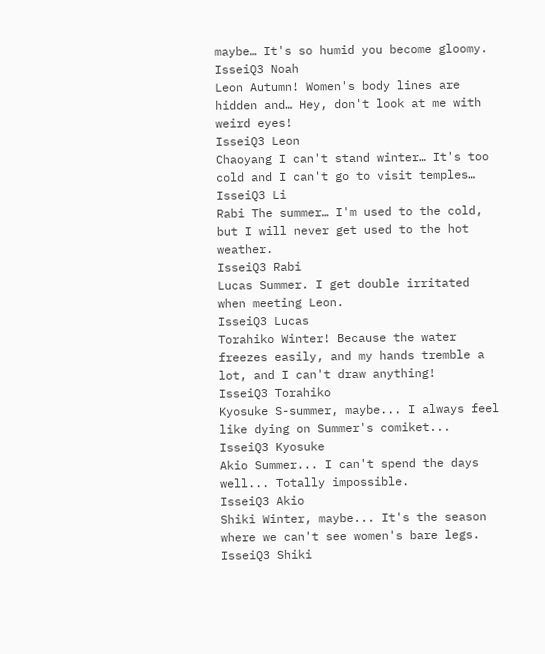maybe… It's so humid you become gloomy.
IsseiQ3 Noah
Leon Autumn! Women's body lines are hidden and… Hey, don't look at me with weird eyes!
IsseiQ3 Leon
Chaoyang I can't stand winter… It's too cold and I can't go to visit temples…
IsseiQ3 Li
Rabi The summer… I'm used to the cold, but I will never get used to the hot weather.
IsseiQ3 Rabi
Lucas Summer. I get double irritated when meeting Leon.
IsseiQ3 Lucas
Torahiko Winter! Because the water freezes easily, and my hands tremble a lot, and I can't draw anything!
IsseiQ3 Torahiko
Kyosuke S-summer, maybe... I always feel like dying on Summer's comiket...
IsseiQ3 Kyosuke
Akio Summer... I can't spend the days well... Totally impossible.
IsseiQ3 Akio
Shiki Winter, maybe... It's the season where we can't see women's bare legs.
IsseiQ3 Shiki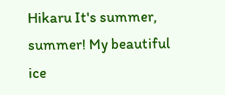Hikaru It's summer, summer! My beautiful ice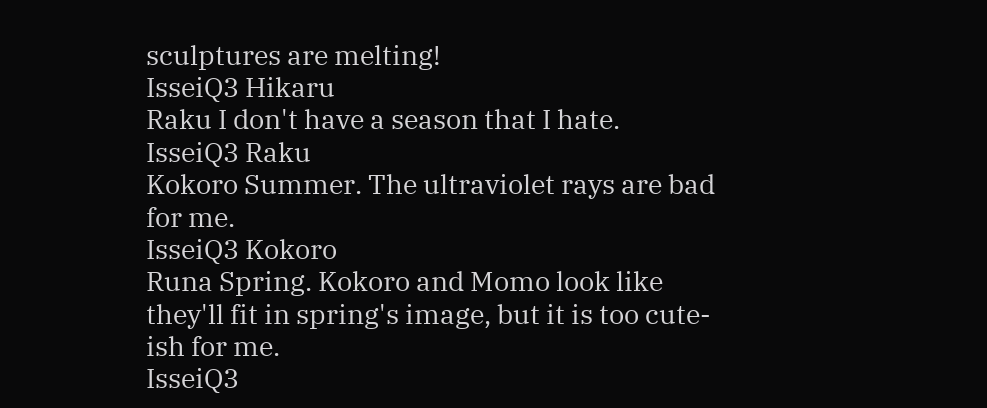sculptures are melting!
IsseiQ3 Hikaru
Raku I don't have a season that I hate.
IsseiQ3 Raku
Kokoro Summer. The ultraviolet rays are bad for me.
IsseiQ3 Kokoro
Runa Spring. Kokoro and Momo look like they'll fit in spring's image, but it is too cute-ish for me.
IsseiQ3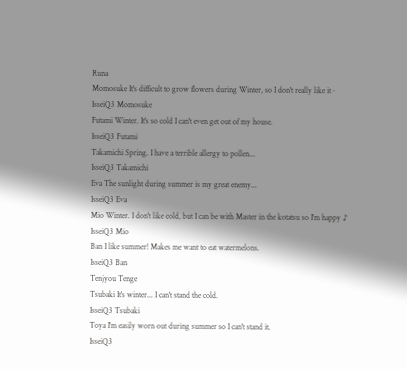Runa
Momosuke It's difficult to grow flowers during Winter, so I don't really like it~
IsseiQ3 Momosuke
Futami Winter. It's so cold I can't even get out of my house.
IsseiQ3 Futami
Takamichi Spring. I have a terrible allergy to pollen...
IsseiQ3 Takamichi
Eva The sunlight during summer is my great enemy...
IsseiQ3 Eva
Mio Winter. I don't like cold, but I can be with Master in the kotatsu so I'm happy ♪
IsseiQ3 Mio
Ban I like summer! Makes me want to eat watermelons.
IsseiQ3 Ban
Tenjyou Tenge
Tsubaki It's winter... I can't stand the cold.
IsseiQ3 Tsubaki
Toya I'm easily worn out during summer so I can't stand it.
IsseiQ3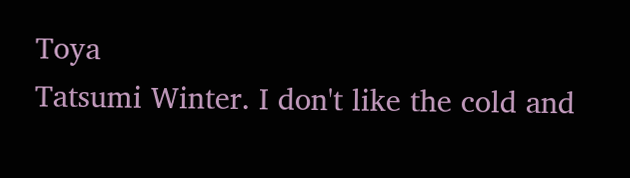Toya
Tatsumi Winter. I don't like the cold and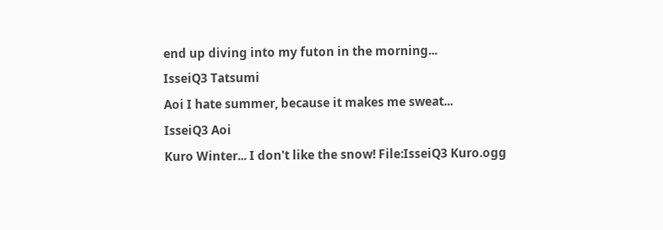end up diving into my futon in the morning...
IsseiQ3 Tatsumi
Aoi I hate summer, because it makes me sweat...
IsseiQ3 Aoi
Kuro Winter... I don't like the snow! File:IsseiQ3 Kuro.ogg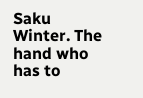Saku Winter. The hand who has to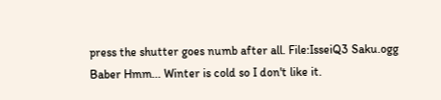press the shutter goes numb after all. File:IsseiQ3 Saku.ogg
Baber Hmm... Winter is cold so I don't like it.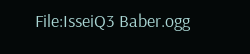File:IsseiQ3 Baber.ogg